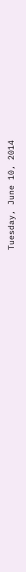Tuesday, June 10, 2014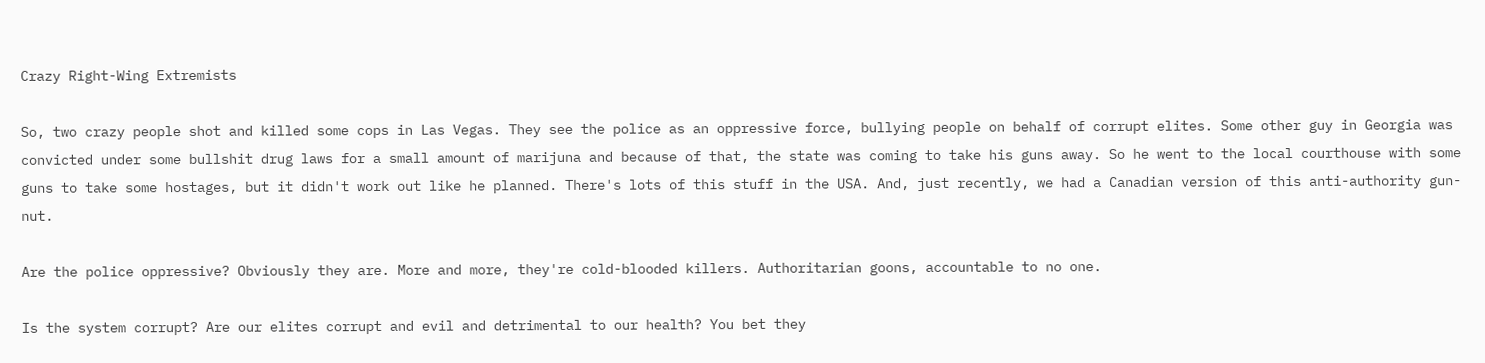Crazy Right-Wing Extremists

So, two crazy people shot and killed some cops in Las Vegas. They see the police as an oppressive force, bullying people on behalf of corrupt elites. Some other guy in Georgia was convicted under some bullshit drug laws for a small amount of marijuna and because of that, the state was coming to take his guns away. So he went to the local courthouse with some guns to take some hostages, but it didn't work out like he planned. There's lots of this stuff in the USA. And, just recently, we had a Canadian version of this anti-authority gun-nut.

Are the police oppressive? Obviously they are. More and more, they're cold-blooded killers. Authoritarian goons, accountable to no one.

Is the system corrupt? Are our elites corrupt and evil and detrimental to our health? You bet they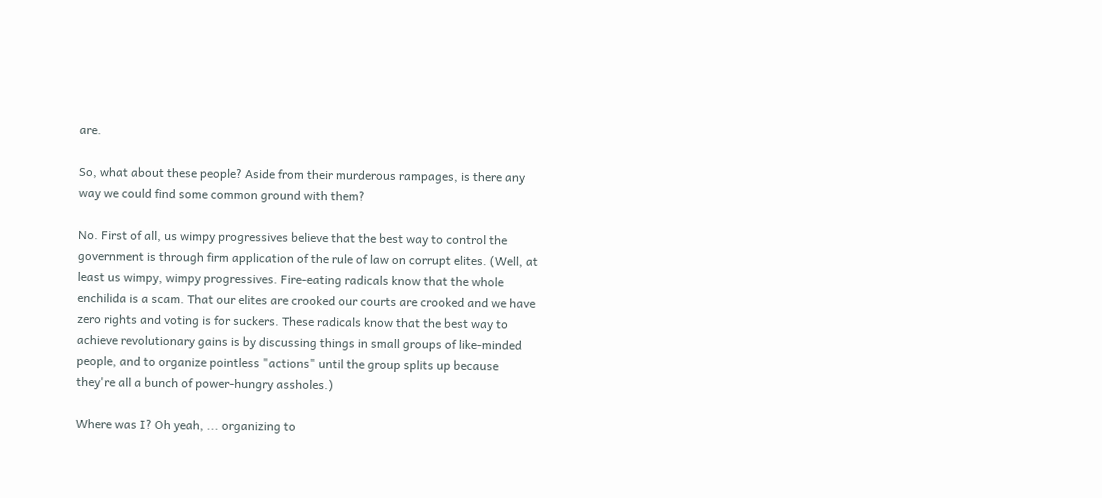are.

So, what about these people? Aside from their murderous rampages, is there any way we could find some common ground with them?

No. First of all, us wimpy progressives believe that the best way to control the government is through firm application of the rule of law on corrupt elites. (Well, at least us wimpy, wimpy progressives. Fire-eating radicals know that the whole enchilida is a scam. That our elites are crooked our courts are crooked and we have zero rights and voting is for suckers. These radicals know that the best way to achieve revolutionary gains is by discussing things in small groups of like-minded people, and to organize pointless "actions" until the group splits up because they're all a bunch of power-hungry assholes.)

Where was I? Oh yeah, ... organizing to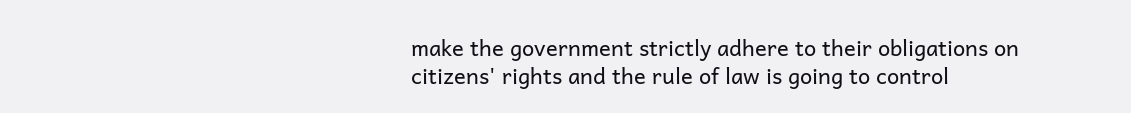make the government strictly adhere to their obligations on citizens' rights and the rule of law is going to control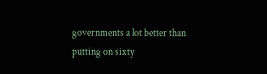governments a lot better than putting on sixty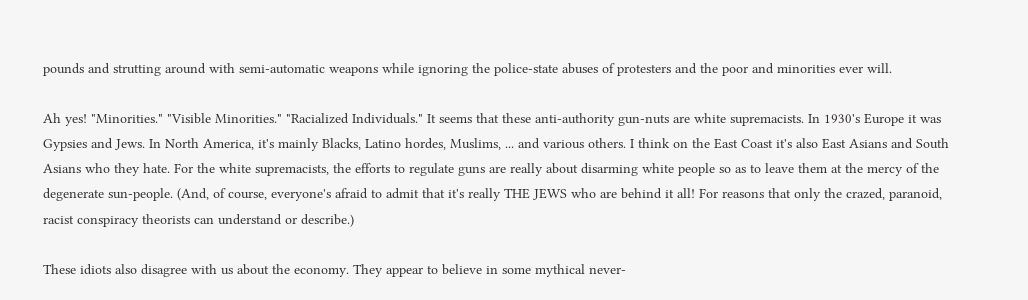pounds and strutting around with semi-automatic weapons while ignoring the police-state abuses of protesters and the poor and minorities ever will.

Ah yes! "Minorities." "Visible Minorities." "Racialized Individuals." It seems that these anti-authority gun-nuts are white supremacists. In 1930's Europe it was Gypsies and Jews. In North America, it's mainly Blacks, Latino hordes, Muslims, ... and various others. I think on the East Coast it's also East Asians and South Asians who they hate. For the white supremacists, the efforts to regulate guns are really about disarming white people so as to leave them at the mercy of the degenerate sun-people. (And, of course, everyone's afraid to admit that it's really THE JEWS who are behind it all! For reasons that only the crazed, paranoid, racist conspiracy theorists can understand or describe.)

These idiots also disagree with us about the economy. They appear to believe in some mythical never-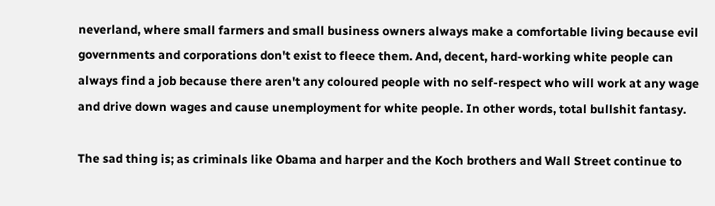neverland, where small farmers and small business owners always make a comfortable living because evil governments and corporations don't exist to fleece them. And, decent, hard-working white people can always find a job because there aren't any coloured people with no self-respect who will work at any wage and drive down wages and cause unemployment for white people. In other words, total bullshit fantasy.

The sad thing is; as criminals like Obama and harper and the Koch brothers and Wall Street continue to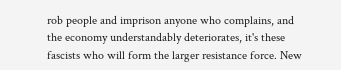rob people and imprison anyone who complains, and the economy understandably deteriorates, it's these fascists who will form the larger resistance force. New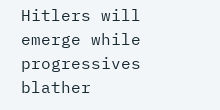Hitlers will emerge while progressives blather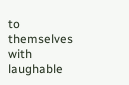to themselves with laughable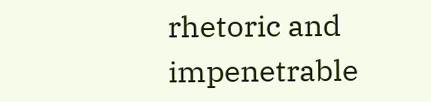rhetoric and impenetrable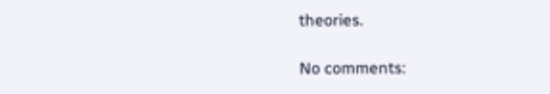theories.

No comments: